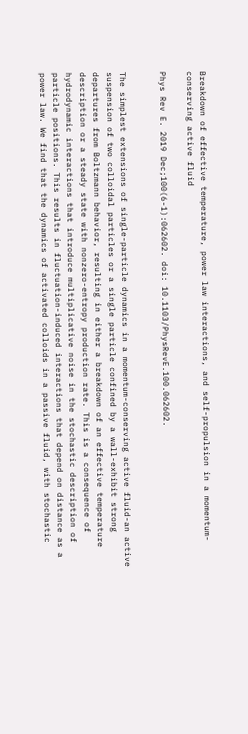Breakdown of effective temperature, power law interactions, and self-propulsion in a momentum-conserving active fluid

Phys Rev E. 2019 Dec;100(6-1):062602. doi: 10.1103/PhysRevE.100.062602.


The simplest extensions of single-particle dynamics in a momentum-conserving active fluid-an active suspension of two colloidal particles or a single particle confined by a wall-exhibit strong departures from Boltzmann behavior, resulting in either a breakdown of an effective temperature description or a steady state with nonzero-entropy production rate. This is a consequence of hydrodynamic interactions that introduce multiplicative noise in the stochastic description of particle positions. This results in fluctuation-induced interactions that depend on distance as a power law. We find that the dynamics of activated colloids in a passive fluid, with stochastic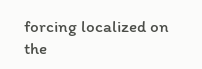forcing localized on the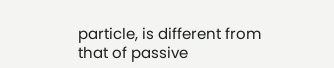particle, is different from that of passive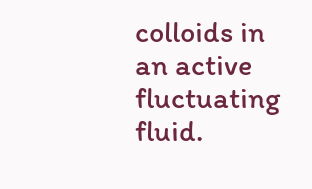colloids in an active fluctuating fluid.